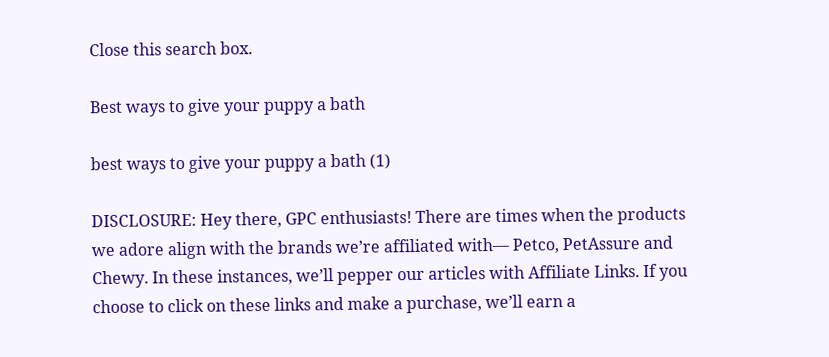Close this search box.

Best ways to give your puppy a bath

best ways to give your puppy a bath (1)

DISCLOSURE: Hey there, GPC enthusiasts! There are times when the products we adore align with the brands we’re affiliated with— Petco, PetAssure and Chewy. In these instances, we’ll pepper our articles with Affiliate Links. If you choose to click on these links and make a purchase, we’ll earn a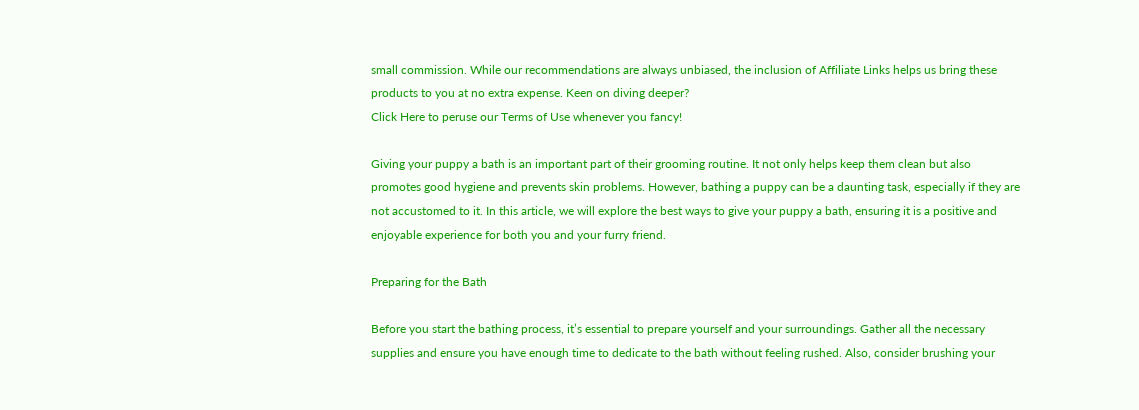small commission. While our recommendations are always unbiased, the inclusion of Affiliate Links helps us bring these products to you at no extra expense. Keen on diving deeper?
Click Here to peruse our Terms of Use whenever you fancy!

Giving your puppy a bath is an important part of their grooming routine. It not only helps keep them clean but also promotes good hygiene and prevents skin problems. However, bathing a puppy can be a daunting task, especially if they are not accustomed to it. In this article, we will explore the best ways to give your puppy a bath, ensuring it is a positive and enjoyable experience for both you and your furry friend.

Preparing for the Bath

Before you start the bathing process, it’s essential to prepare yourself and your surroundings. Gather all the necessary supplies and ensure you have enough time to dedicate to the bath without feeling rushed. Also, consider brushing your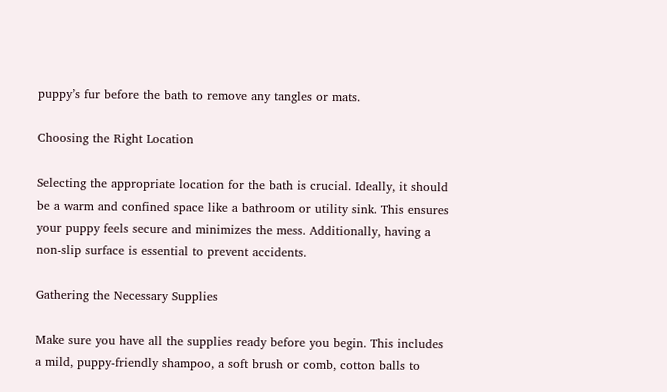puppy’s fur before the bath to remove any tangles or mats.

Choosing the Right Location

Selecting the appropriate location for the bath is crucial. Ideally, it should be a warm and confined space like a bathroom or utility sink. This ensures your puppy feels secure and minimizes the mess. Additionally, having a non-slip surface is essential to prevent accidents.

Gathering the Necessary Supplies

Make sure you have all the supplies ready before you begin. This includes a mild, puppy-friendly shampoo, a soft brush or comb, cotton balls to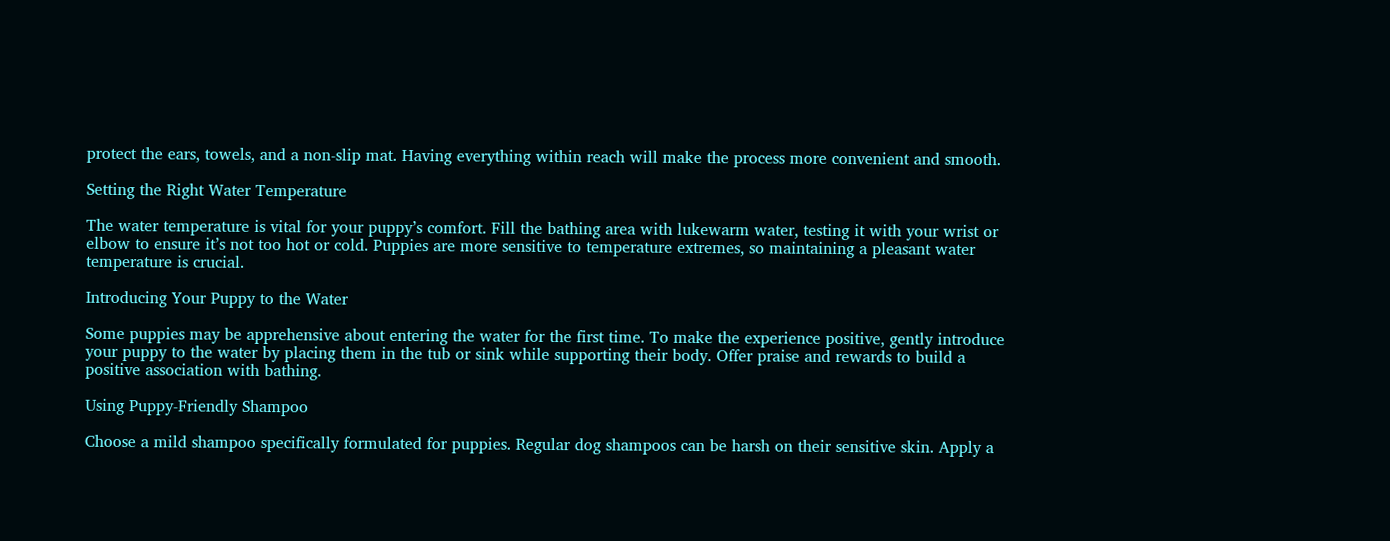protect the ears, towels, and a non-slip mat. Having everything within reach will make the process more convenient and smooth.

Setting the Right Water Temperature

The water temperature is vital for your puppy’s comfort. Fill the bathing area with lukewarm water, testing it with your wrist or elbow to ensure it’s not too hot or cold. Puppies are more sensitive to temperature extremes, so maintaining a pleasant water temperature is crucial.

Introducing Your Puppy to the Water

Some puppies may be apprehensive about entering the water for the first time. To make the experience positive, gently introduce your puppy to the water by placing them in the tub or sink while supporting their body. Offer praise and rewards to build a positive association with bathing.

Using Puppy-Friendly Shampoo

Choose a mild shampoo specifically formulated for puppies. Regular dog shampoos can be harsh on their sensitive skin. Apply a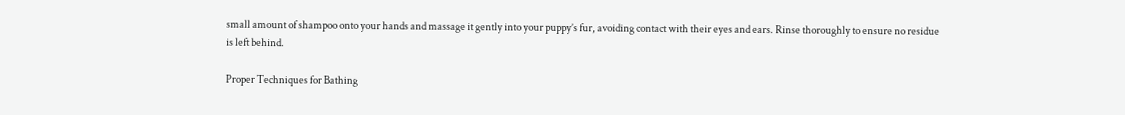small amount of shampoo onto your hands and massage it gently into your puppy’s fur, avoiding contact with their eyes and ears. Rinse thoroughly to ensure no residue is left behind.

Proper Techniques for Bathing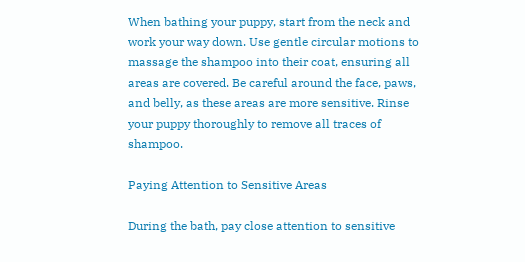When bathing your puppy, start from the neck and work your way down. Use gentle circular motions to massage the shampoo into their coat, ensuring all areas are covered. Be careful around the face, paws, and belly, as these areas are more sensitive. Rinse your puppy thoroughly to remove all traces of shampoo.

Paying Attention to Sensitive Areas

During the bath, pay close attention to sensitive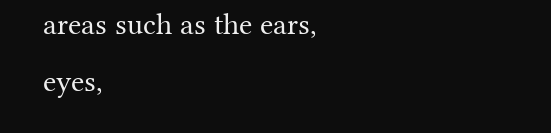areas such as the ears, eyes,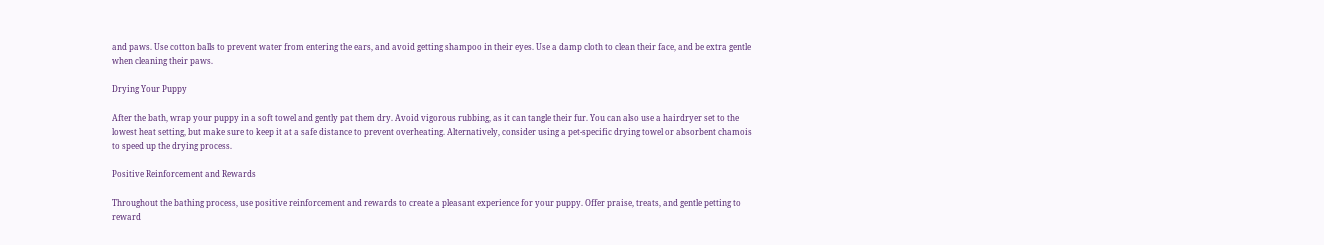and paws. Use cotton balls to prevent water from entering the ears, and avoid getting shampoo in their eyes. Use a damp cloth to clean their face, and be extra gentle when cleaning their paws.

Drying Your Puppy

After the bath, wrap your puppy in a soft towel and gently pat them dry. Avoid vigorous rubbing, as it can tangle their fur. You can also use a hairdryer set to the lowest heat setting, but make sure to keep it at a safe distance to prevent overheating. Alternatively, consider using a pet-specific drying towel or absorbent chamois to speed up the drying process.

Positive Reinforcement and Rewards

Throughout the bathing process, use positive reinforcement and rewards to create a pleasant experience for your puppy. Offer praise, treats, and gentle petting to reward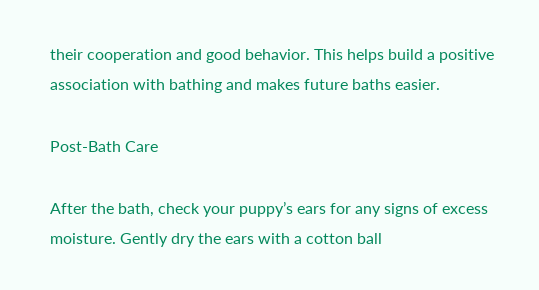their cooperation and good behavior. This helps build a positive association with bathing and makes future baths easier.

Post-Bath Care

After the bath, check your puppy’s ears for any signs of excess moisture. Gently dry the ears with a cotton ball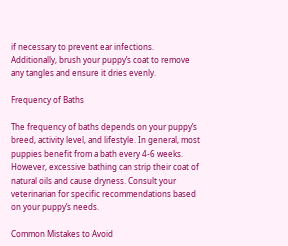if necessary to prevent ear infections. Additionally, brush your puppy’s coat to remove any tangles and ensure it dries evenly.

Frequency of Baths

The frequency of baths depends on your puppy’s breed, activity level, and lifestyle. In general, most puppies benefit from a bath every 4-6 weeks. However, excessive bathing can strip their coat of natural oils and cause dryness. Consult your veterinarian for specific recommendations based on your puppy’s needs.

Common Mistakes to Avoid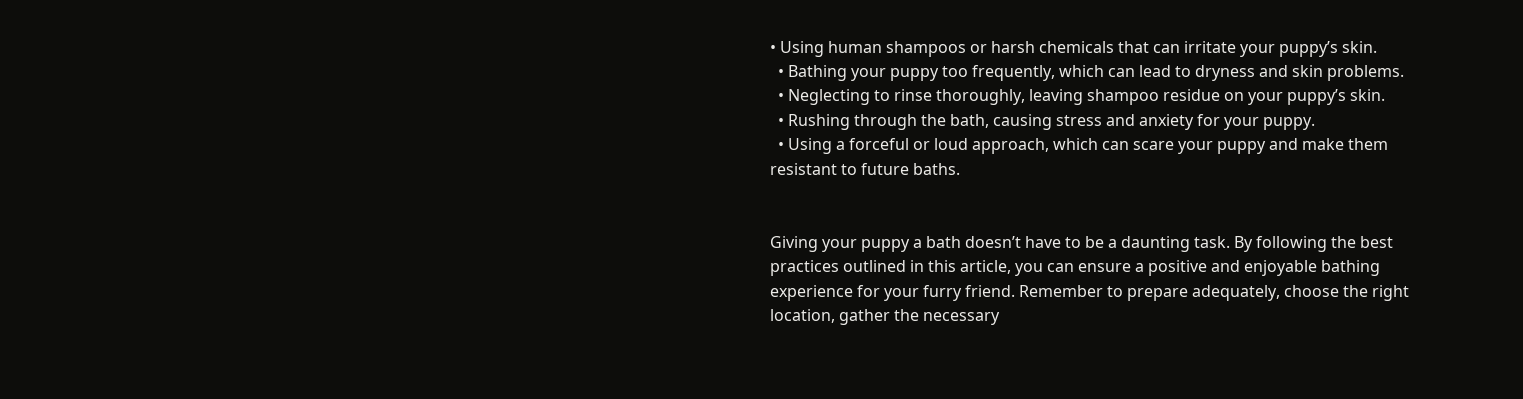• Using human shampoos or harsh chemicals that can irritate your puppy’s skin.
  • Bathing your puppy too frequently, which can lead to dryness and skin problems.
  • Neglecting to rinse thoroughly, leaving shampoo residue on your puppy’s skin.
  • Rushing through the bath, causing stress and anxiety for your puppy.
  • Using a forceful or loud approach, which can scare your puppy and make them resistant to future baths.


Giving your puppy a bath doesn’t have to be a daunting task. By following the best practices outlined in this article, you can ensure a positive and enjoyable bathing experience for your furry friend. Remember to prepare adequately, choose the right location, gather the necessary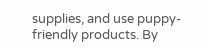supplies, and use puppy-friendly products. By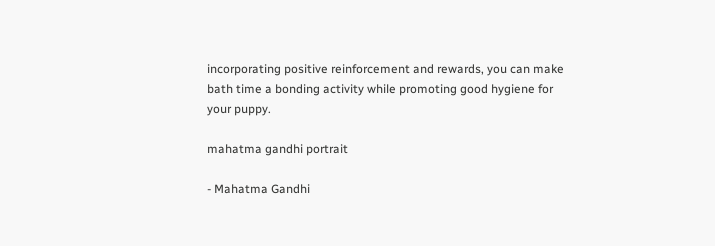incorporating positive reinforcement and rewards, you can make bath time a bonding activity while promoting good hygiene for your puppy.

mahatma gandhi portrait

- Mahatma Gandhi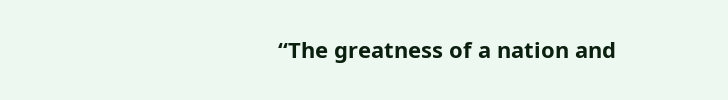“The greatness of a nation and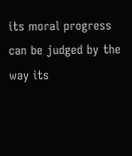its moral progress can be judged by the way its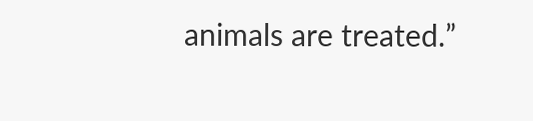animals are treated.”